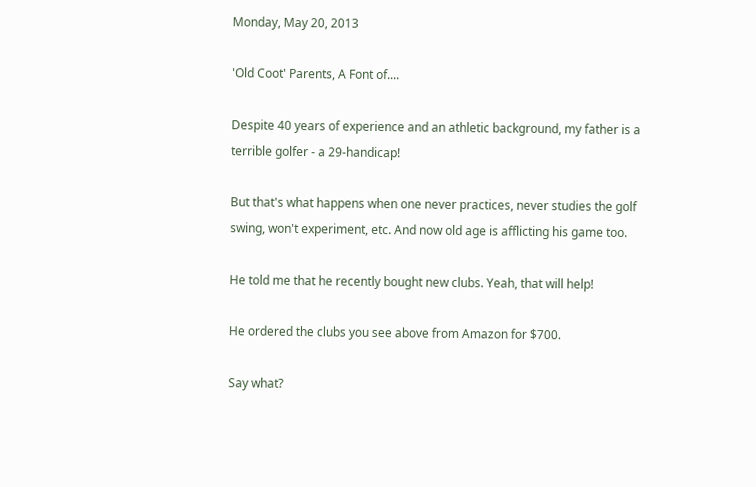Monday, May 20, 2013

'Old Coot' Parents, A Font of....

Despite 40 years of experience and an athletic background, my father is a terrible golfer - a 29-handicap!

But that's what happens when one never practices, never studies the golf swing, won't experiment, etc. And now old age is afflicting his game too.

He told me that he recently bought new clubs. Yeah, that will help!

He ordered the clubs you see above from Amazon for $700.

Say what?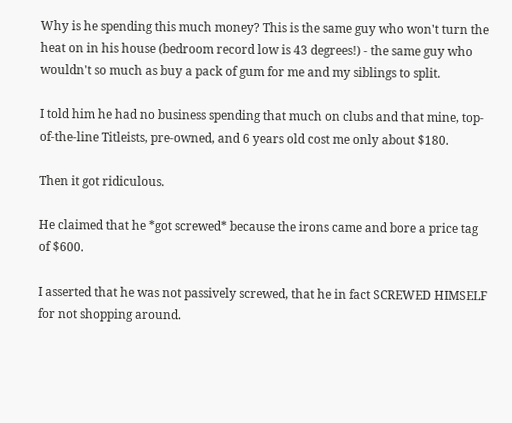Why is he spending this much money? This is the same guy who won't turn the heat on in his house (bedroom record low is 43 degrees!) - the same guy who wouldn't so much as buy a pack of gum for me and my siblings to split.

I told him he had no business spending that much on clubs and that mine, top-of-the-line Titleists, pre-owned, and 6 years old cost me only about $180.

Then it got ridiculous.

He claimed that he *got screwed* because the irons came and bore a price tag of $600.

I asserted that he was not passively screwed, that he in fact SCREWED HIMSELF for not shopping around.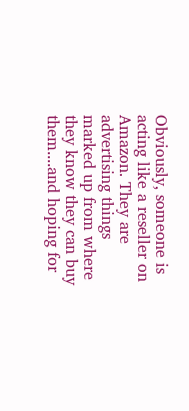Obviously, someone is acting like a reseller on Amazon. They are advertising things marked up from where they know they can buy them....and hoping for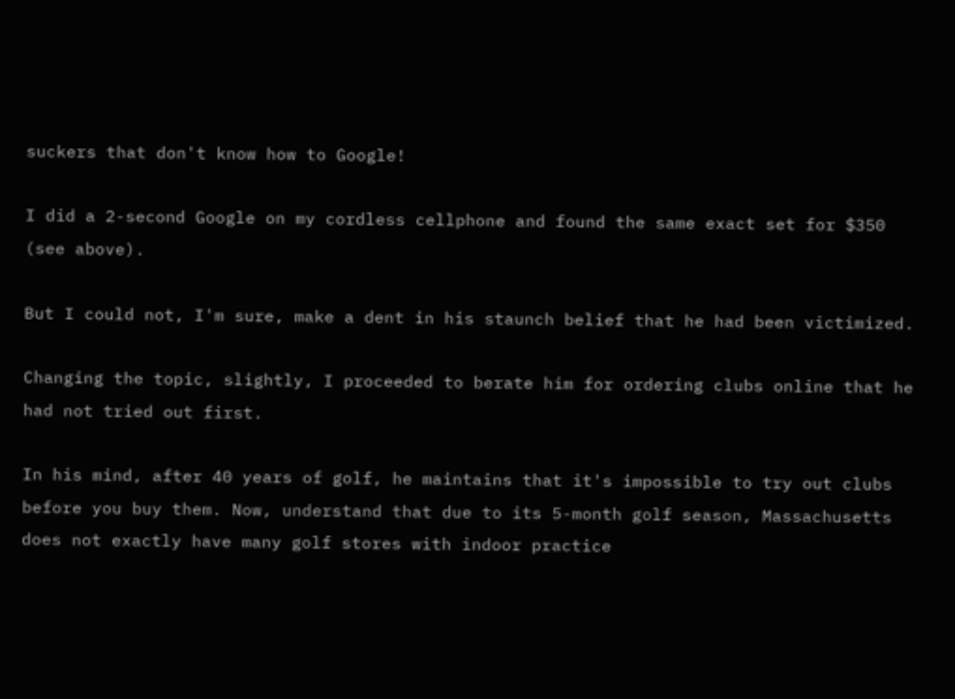suckers that don't know how to Google!

I did a 2-second Google on my cordless cellphone and found the same exact set for $350 (see above).

But I could not, I'm sure, make a dent in his staunch belief that he had been victimized.

Changing the topic, slightly, I proceeded to berate him for ordering clubs online that he had not tried out first.

In his mind, after 40 years of golf, he maintains that it's impossible to try out clubs before you buy them. Now, understand that due to its 5-month golf season, Massachusetts does not exactly have many golf stores with indoor practice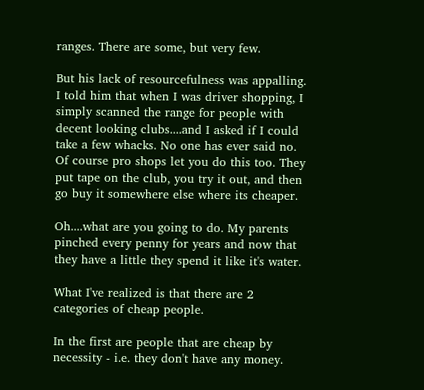ranges. There are some, but very few.

But his lack of resourcefulness was appalling. I told him that when I was driver shopping, I simply scanned the range for people with decent looking clubs....and I asked if I could take a few whacks. No one has ever said no. Of course pro shops let you do this too. They put tape on the club, you try it out, and then go buy it somewhere else where its cheaper.

Oh....what are you going to do. My parents pinched every penny for years and now that they have a little they spend it like it's water.

What I've realized is that there are 2 categories of cheap people.

In the first are people that are cheap by necessity - i.e. they don't have any money.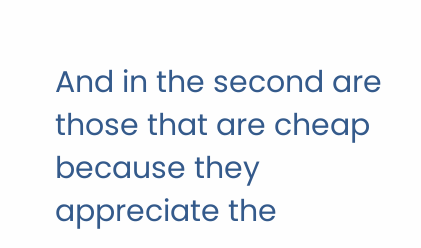And in the second are those that are cheap because they appreciate the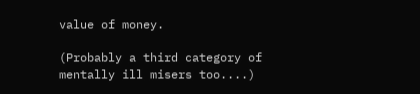value of money.

(Probably a third category of mentally ill misers too....)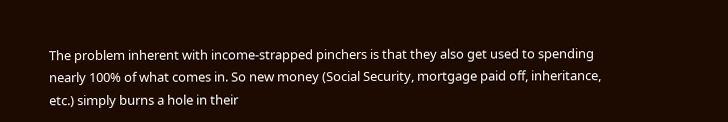The problem inherent with income-strapped pinchers is that they also get used to spending nearly 100% of what comes in. So new money (Social Security, mortgage paid off, inheritance, etc.) simply burns a hole in their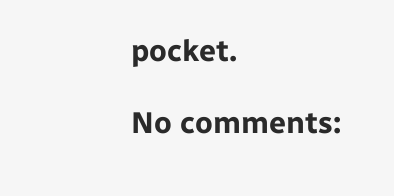pocket.

No comments: